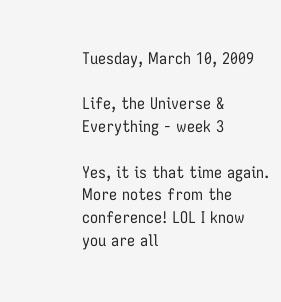Tuesday, March 10, 2009

Life, the Universe & Everything - week 3

Yes, it is that time again. More notes from the conference! LOL I know you are all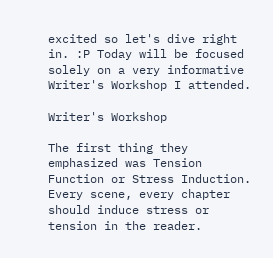excited so let's dive right in. :P Today will be focused solely on a very informative Writer's Workshop I attended.

Writer's Workshop

The first thing they emphasized was Tension Function or Stress Induction. Every scene, every chapter should induce stress or tension in the reader.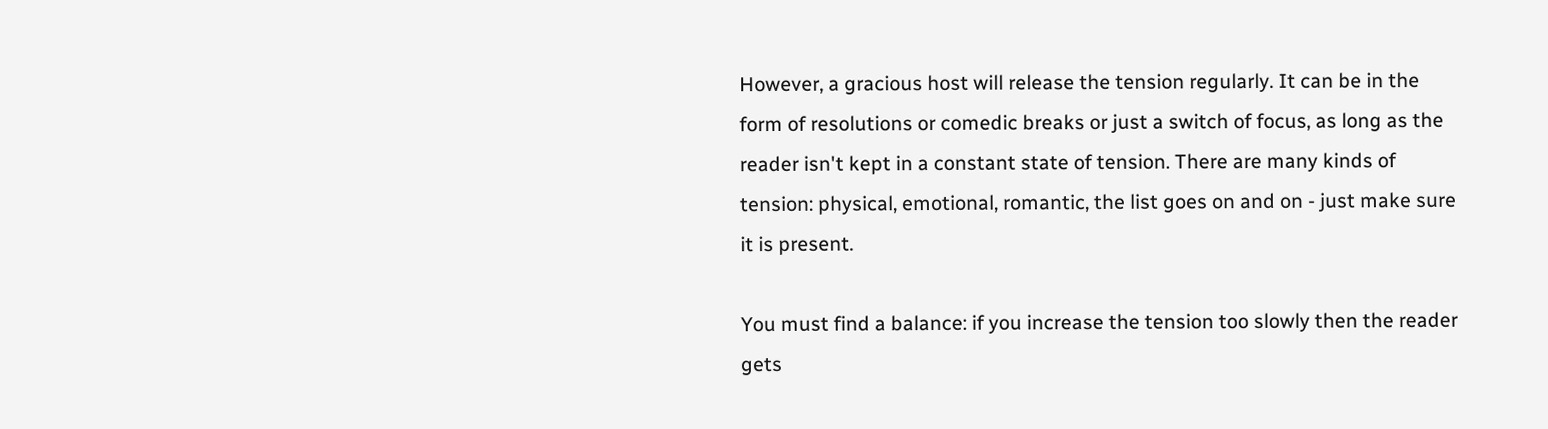However, a gracious host will release the tension regularly. It can be in the form of resolutions or comedic breaks or just a switch of focus, as long as the reader isn't kept in a constant state of tension. There are many kinds of tension: physical, emotional, romantic, the list goes on and on - just make sure it is present.

You must find a balance: if you increase the tension too slowly then the reader gets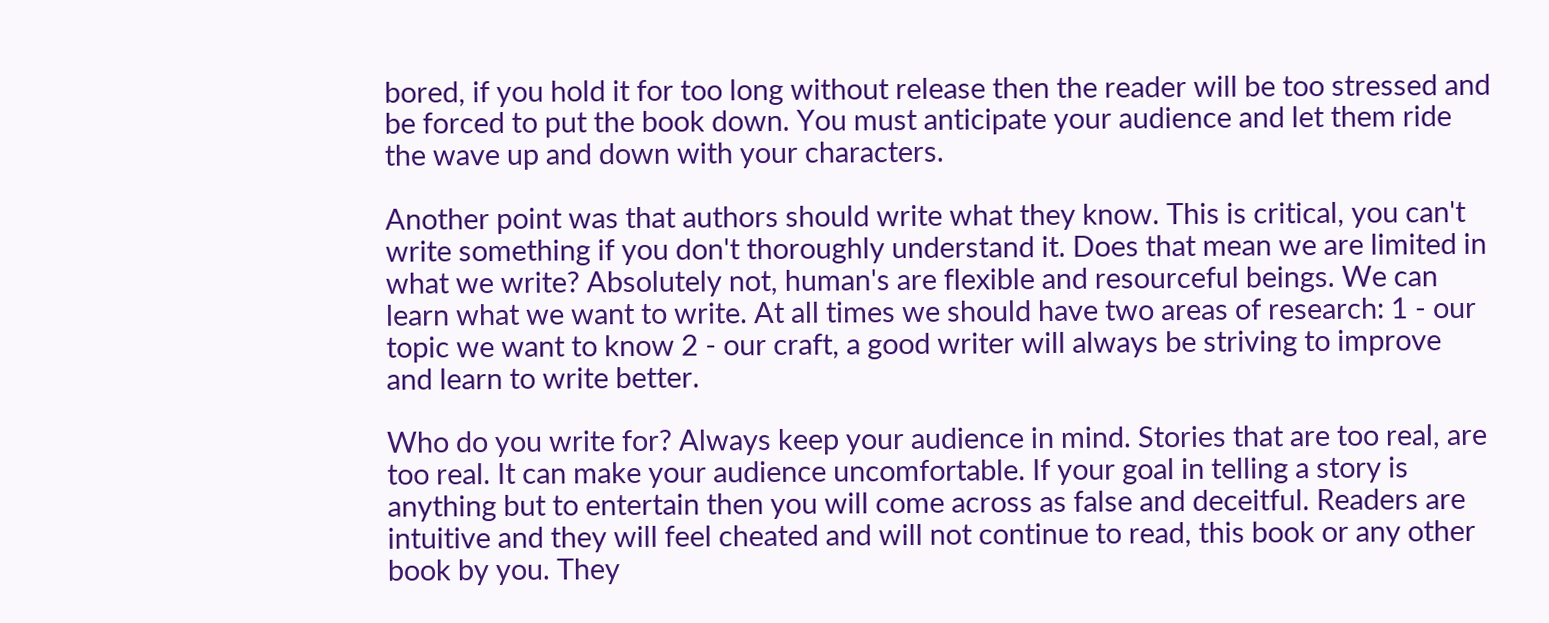bored, if you hold it for too long without release then the reader will be too stressed and be forced to put the book down. You must anticipate your audience and let them ride the wave up and down with your characters.

Another point was that authors should write what they know. This is critical, you can't write something if you don't thoroughly understand it. Does that mean we are limited in what we write? Absolutely not, human's are flexible and resourceful beings. We can learn what we want to write. At all times we should have two areas of research: 1 - our topic we want to know 2 - our craft, a good writer will always be striving to improve and learn to write better.

Who do you write for? Always keep your audience in mind. Stories that are too real, are too real. It can make your audience uncomfortable. If your goal in telling a story is anything but to entertain then you will come across as false and deceitful. Readers are intuitive and they will feel cheated and will not continue to read, this book or any other book by you. They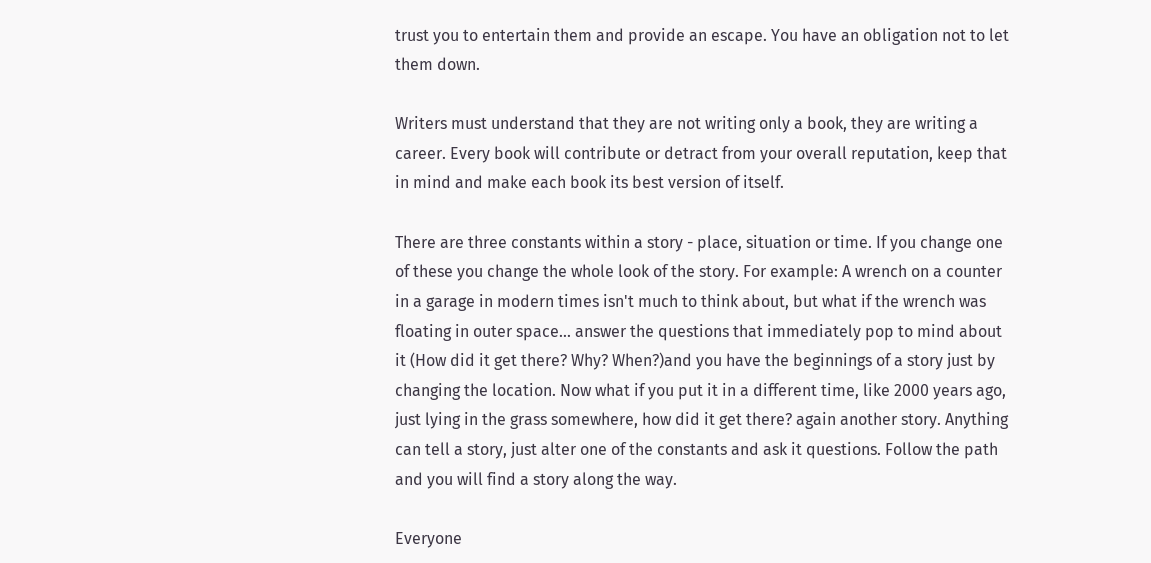trust you to entertain them and provide an escape. You have an obligation not to let them down.

Writers must understand that they are not writing only a book, they are writing a career. Every book will contribute or detract from your overall reputation, keep that in mind and make each book its best version of itself.

There are three constants within a story - place, situation or time. If you change one of these you change the whole look of the story. For example: A wrench on a counter in a garage in modern times isn't much to think about, but what if the wrench was floating in outer space... answer the questions that immediately pop to mind about it (How did it get there? Why? When?)and you have the beginnings of a story just by changing the location. Now what if you put it in a different time, like 2000 years ago, just lying in the grass somewhere, how did it get there? again another story. Anything can tell a story, just alter one of the constants and ask it questions. Follow the path and you will find a story along the way.

Everyone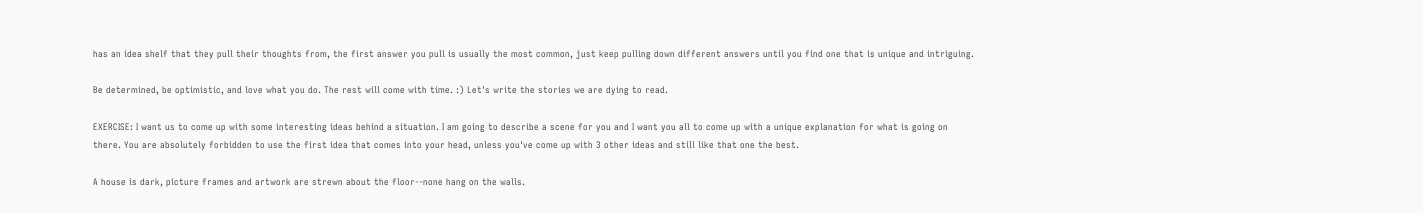has an idea shelf that they pull their thoughts from, the first answer you pull is usually the most common, just keep pulling down different answers until you find one that is unique and intriguing.

Be determined, be optimistic, and love what you do. The rest will come with time. :) Let's write the stories we are dying to read.

EXERCISE: I want us to come up with some interesting ideas behind a situation. I am going to describe a scene for you and I want you all to come up with a unique explanation for what is going on there. You are absolutely forbidden to use the first idea that comes into your head, unless you've come up with 3 other ideas and still like that one the best.

A house is dark, picture frames and artwork are strewn about the floor--none hang on the walls.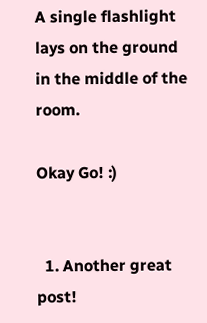A single flashlight lays on the ground in the middle of the room.

Okay Go! :)


  1. Another great post!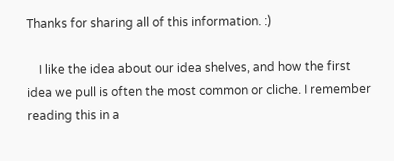Thanks for sharing all of this information. :)

    I like the idea about our idea shelves, and how the first idea we pull is often the most common or cliche. I remember reading this in a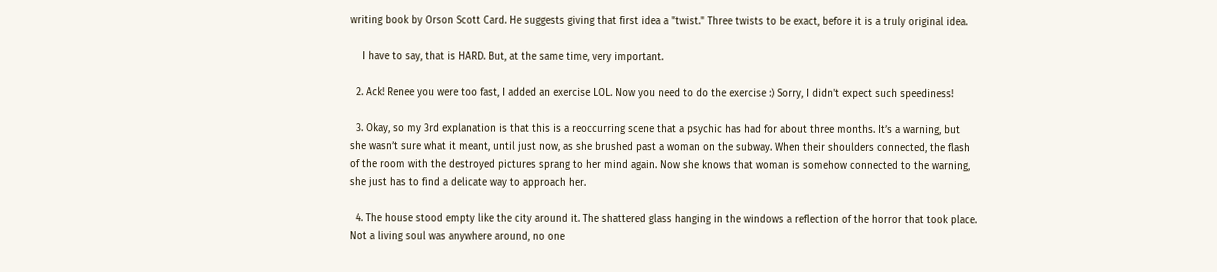writing book by Orson Scott Card. He suggests giving that first idea a "twist." Three twists to be exact, before it is a truly original idea.

    I have to say, that is HARD. But, at the same time, very important.

  2. Ack! Renee you were too fast, I added an exercise LOL. Now you need to do the exercise :) Sorry, I didn't expect such speediness!

  3. Okay, so my 3rd explanation is that this is a reoccurring scene that a psychic has had for about three months. It’s a warning, but she wasn’t sure what it meant, until just now, as she brushed past a woman on the subway. When their shoulders connected, the flash of the room with the destroyed pictures sprang to her mind again. Now she knows that woman is somehow connected to the warning, she just has to find a delicate way to approach her.

  4. The house stood empty like the city around it. The shattered glass hanging in the windows a reflection of the horror that took place. Not a living soul was anywhere around, no one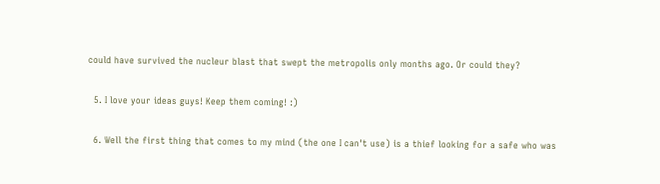could have survived the nucleur blast that swept the metropolis only months ago. Or could they?

  5. I love your ideas guys! Keep them coming! :)

  6. Well the first thing that comes to my mind (the one I can't use) is a thief looking for a safe who was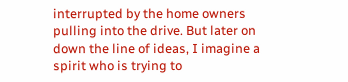interrupted by the home owners pulling into the drive. But later on down the line of ideas, I imagine a spirit who is trying to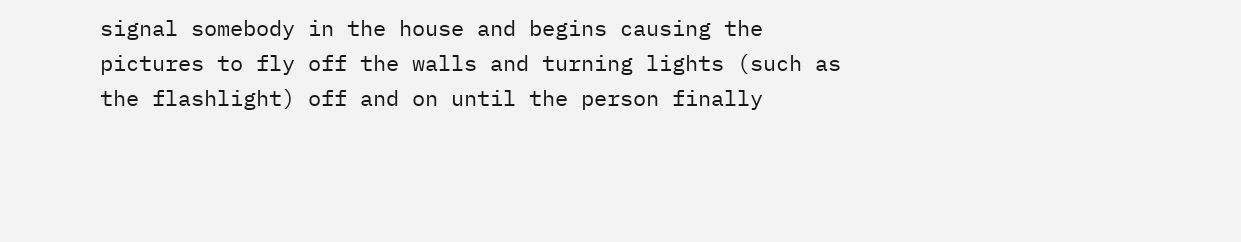signal somebody in the house and begins causing the pictures to fly off the walls and turning lights (such as the flashlight) off and on until the person finally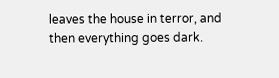leaves the house in terror, and then everything goes dark.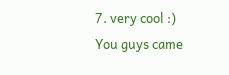7. very cool :) You guys came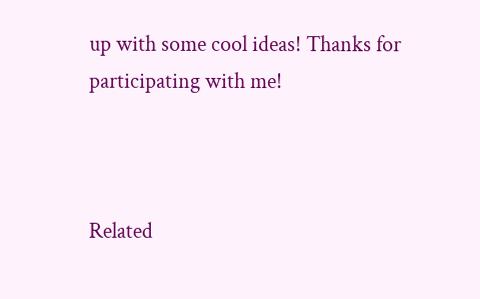up with some cool ideas! Thanks for participating with me!



Related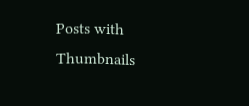Posts with Thumbnails